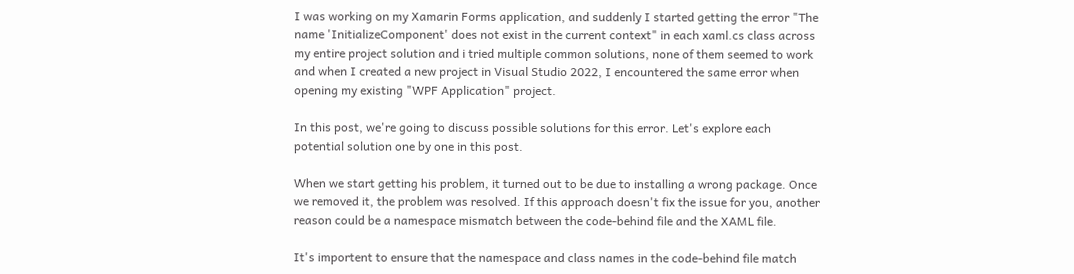I was working on my Xamarin Forms application, and suddenly I started getting the error "The name 'InitializeComponent' does not exist in the current context" in each xaml.cs class across my entire project solution and i tried multiple common solutions, none of them seemed to work and when I created a new project in Visual Studio 2022, I encountered the same error when opening my existing "WPF Application" project.

In this post, we're going to discuss possible solutions for this error. Let's explore each potential solution one by one in this post.

When we start getting his problem, it turned out to be due to installing a wrong package. Once we removed it, the problem was resolved. If this approach doesn't fix the issue for you, another reason could be a namespace mismatch between the code-behind file and the XAML file.

It's importent to ensure that the namespace and class names in the code-behind file match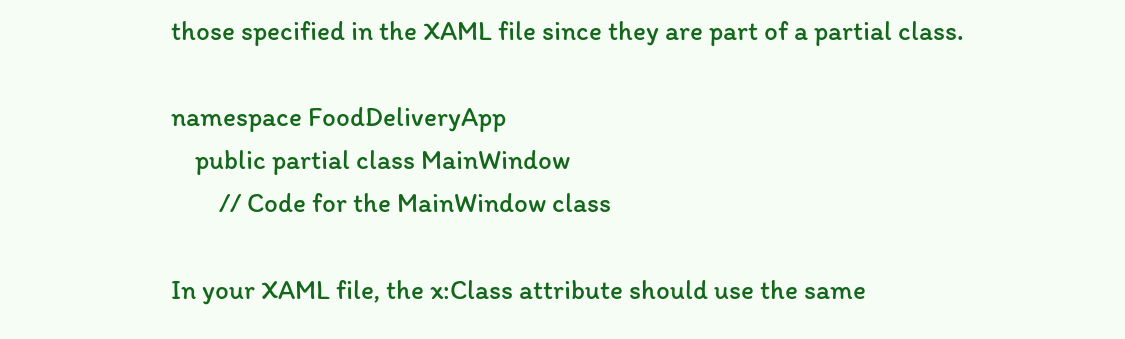those specified in the XAML file since they are part of a partial class.

namespace FoodDeliveryApp
    public partial class MainWindow
        // Code for the MainWindow class

In your XAML file, the x:Class attribute should use the same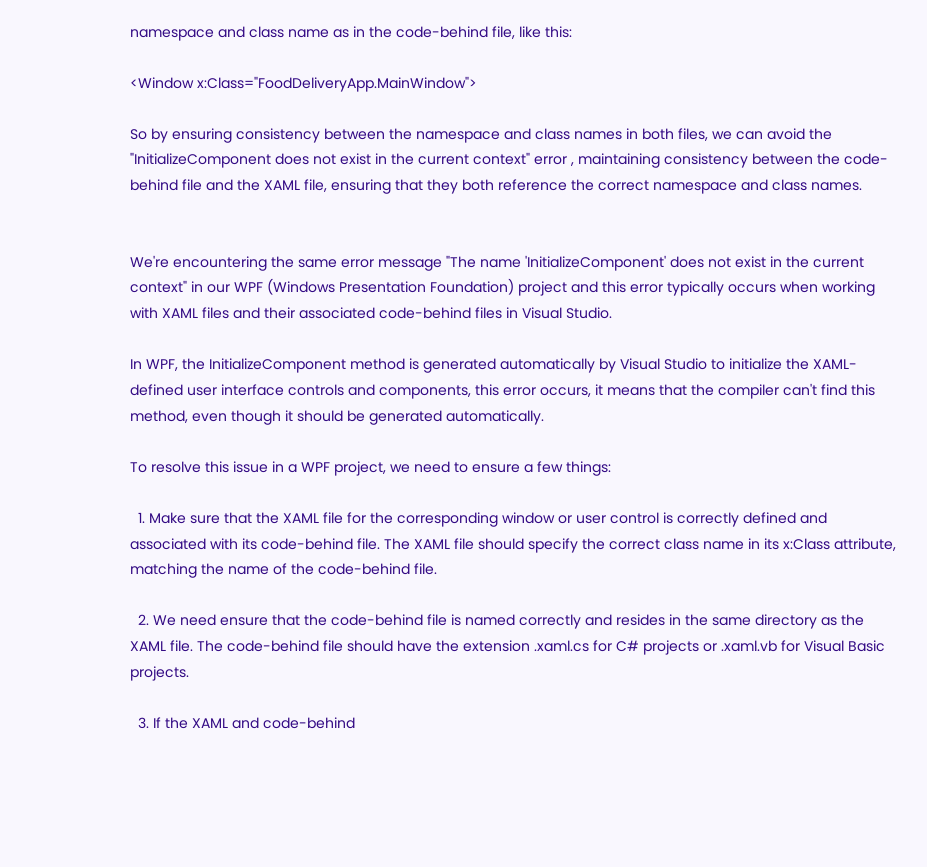namespace and class name as in the code-behind file, like this:

<Window x:Class="FoodDeliveryApp.MainWindow">

So by ensuring consistency between the namespace and class names in both files, we can avoid the "InitializeComponent does not exist in the current context" error , maintaining consistency between the code-behind file and the XAML file, ensuring that they both reference the correct namespace and class names.


We're encountering the same error message "The name 'InitializeComponent' does not exist in the current context" in our WPF (Windows Presentation Foundation) project and this error typically occurs when working with XAML files and their associated code-behind files in Visual Studio.

In WPF, the InitializeComponent method is generated automatically by Visual Studio to initialize the XAML-defined user interface controls and components, this error occurs, it means that the compiler can't find this method, even though it should be generated automatically.

To resolve this issue in a WPF project, we need to ensure a few things:

  1. Make sure that the XAML file for the corresponding window or user control is correctly defined and associated with its code-behind file. The XAML file should specify the correct class name in its x:Class attribute, matching the name of the code-behind file.

  2. We need ensure that the code-behind file is named correctly and resides in the same directory as the XAML file. The code-behind file should have the extension .xaml.cs for C# projects or .xaml.vb for Visual Basic projects.

  3. If the XAML and code-behind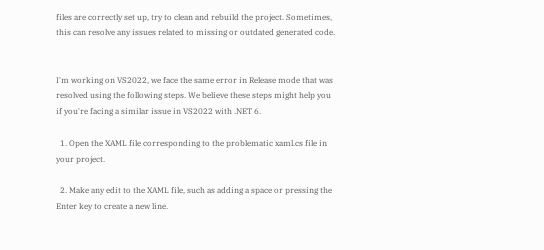files are correctly set up, try to clean and rebuild the project. Sometimes, this can resolve any issues related to missing or outdated generated code.


I'm working on VS2022, we face the same error in Release mode that was resolved using the following steps. We believe these steps might help you if you're facing a similar issue in VS2022 with .NET 6.

  1. Open the XAML file corresponding to the problematic xaml.cs file in your project.

  2. Make any edit to the XAML file, such as adding a space or pressing the Enter key to create a new line.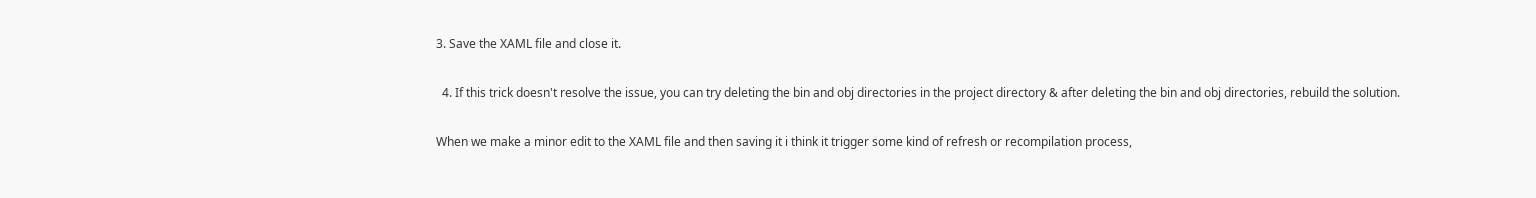3. Save the XAML file and close it.

  4. If this trick doesn't resolve the issue, you can try deleting the bin and obj directories in the project directory & after deleting the bin and obj directories, rebuild the solution.

When we make a minor edit to the XAML file and then saving it i think it trigger some kind of refresh or recompilation process,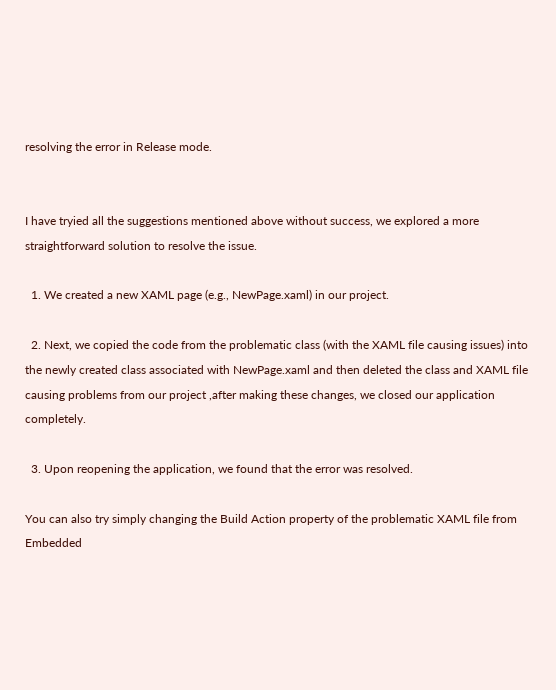resolving the error in Release mode.


I have tryied all the suggestions mentioned above without success, we explored a more straightforward solution to resolve the issue.

  1. We created a new XAML page (e.g., NewPage.xaml) in our project.

  2. Next, we copied the code from the problematic class (with the XAML file causing issues) into the newly created class associated with NewPage.xaml and then deleted the class and XAML file causing problems from our project ,after making these changes, we closed our application completely.

  3. Upon reopening the application, we found that the error was resolved.

You can also try simply changing the Build Action property of the problematic XAML file from Embedded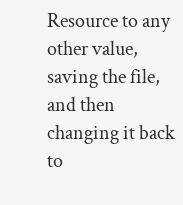Resource to any other value, saving the file, and then changing it back to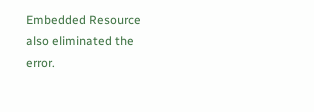Embedded Resource also eliminated the error.